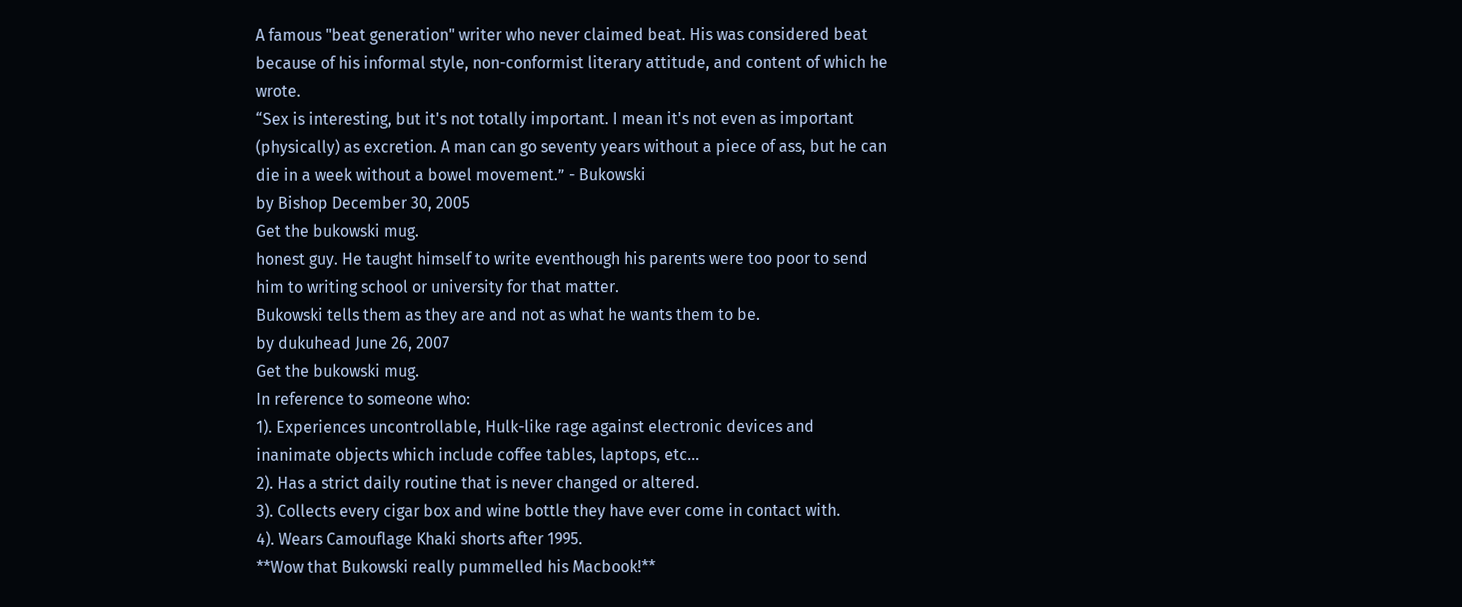A famous "beat generation" writer who never claimed beat. His was considered beat because of his informal style, non-conformist literary attitude, and content of which he wrote.
“Sex is interesting, but it's not totally important. I mean it's not even as important (physically) as excretion. A man can go seventy years without a piece of ass, but he can die in a week without a bowel movement.” - Bukowski
by Bishop December 30, 2005
Get the bukowski mug.
honest guy. He taught himself to write eventhough his parents were too poor to send him to writing school or university for that matter.
Bukowski tells them as they are and not as what he wants them to be.
by dukuhead June 26, 2007
Get the bukowski mug.
In reference to someone who:
1). Experiences uncontrollable, Hulk-like rage against electronic devices and inanimate objects which include coffee tables, laptops, etc...
2). Has a strict daily routine that is never changed or altered.
3). Collects every cigar box and wine bottle they have ever come in contact with.
4). Wears Camouflage Khaki shorts after 1995.
**Wow that Bukowski really pummelled his Macbook!**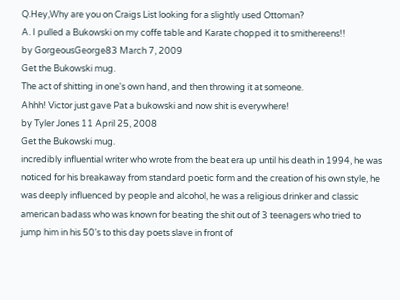Q.Hey,Why are you on Craigs List looking for a slightly used Ottoman?
A. I pulled a Bukowski on my coffe table and Karate chopped it to smithereens!!
by GorgeousGeorge83 March 7, 2009
Get the Bukowski mug.
The act of shitting in one's own hand, and then throwing it at someone.
Ahhh! Victor just gave Pat a bukowski and now shit is everywhere!
by Tyler Jones 11 April 25, 2008
Get the Bukowski mug.
incredibly influential writer who wrote from the beat era up until his death in 1994, he was noticed for his breakaway from standard poetic form and the creation of his own style, he was deeply influenced by people and alcohol, he was a religious drinker and classic american badass who was known for beating the shit out of 3 teenagers who tried to jump him in his 50's to this day poets slave in front of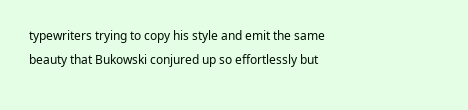typewriters trying to copy his style and emit the same beauty that Bukowski conjured up so effortlessly but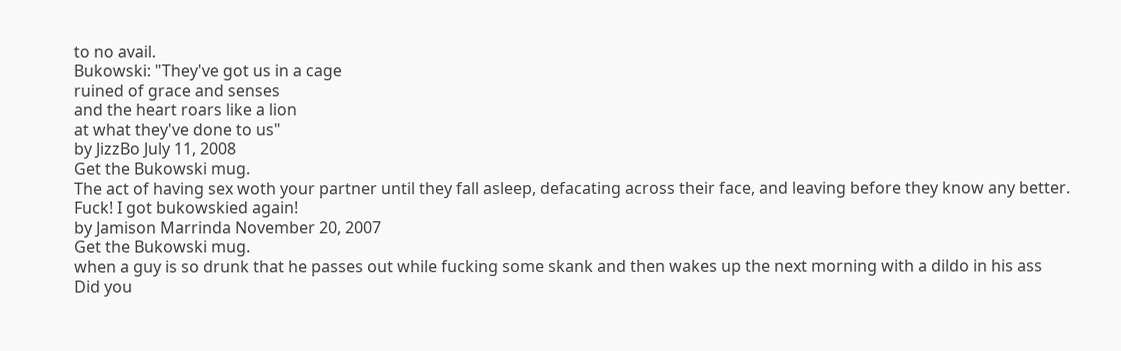to no avail.
Bukowski: "They've got us in a cage
ruined of grace and senses
and the heart roars like a lion
at what they've done to us"
by JizzBo July 11, 2008
Get the Bukowski mug.
The act of having sex woth your partner until they fall asleep, defacating across their face, and leaving before they know any better.
Fuck! I got bukowskied again!
by Jamison Marrinda November 20, 2007
Get the Bukowski mug.
when a guy is so drunk that he passes out while fucking some skank and then wakes up the next morning with a dildo in his ass
Did you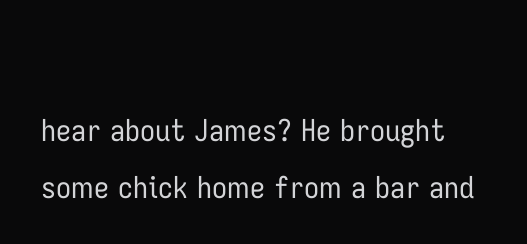hear about James? He brought some chick home from a bar and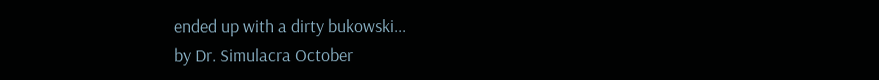ended up with a dirty bukowski...
by Dr. Simulacra October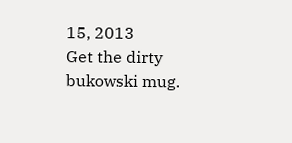15, 2013
Get the dirty bukowski mug.